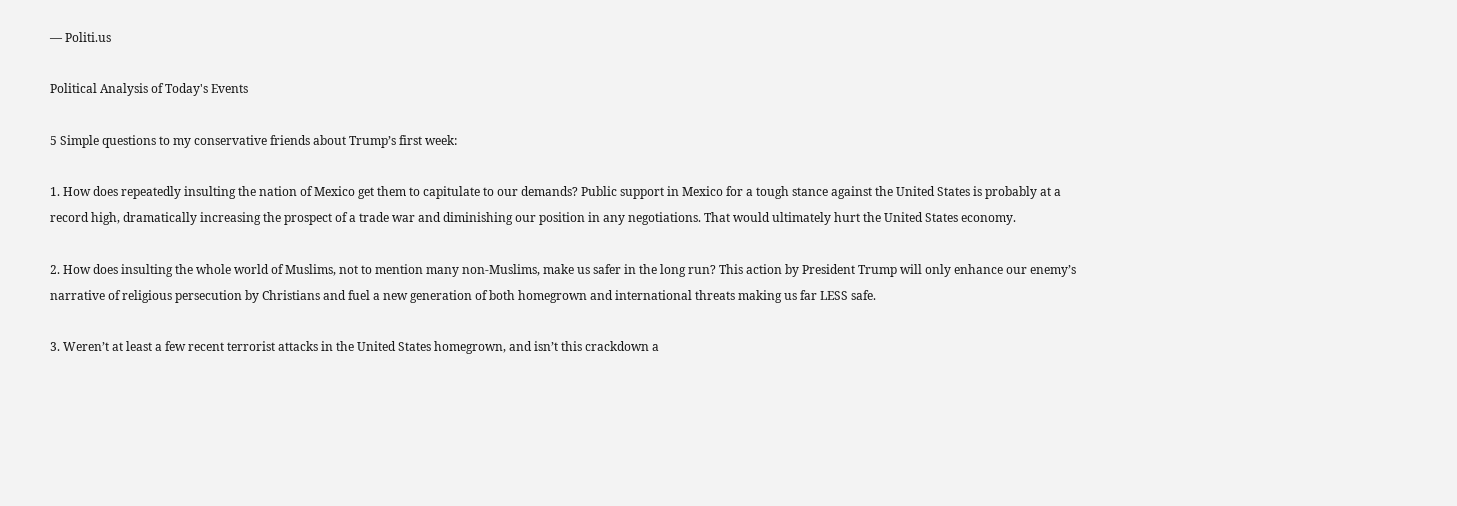— Politi.us

Political Analysis of Today's Events

5 Simple questions to my conservative friends about Trump’s first week:

1. How does repeatedly insulting the nation of Mexico get them to capitulate to our demands? Public support in Mexico for a tough stance against the United States is probably at a record high, dramatically increasing the prospect of a trade war and diminishing our position in any negotiations. That would ultimately hurt the United States economy.

2. How does insulting the whole world of Muslims, not to mention many non-Muslims, make us safer in the long run? This action by President Trump will only enhance our enemy’s narrative of religious persecution by Christians and fuel a new generation of both homegrown and international threats making us far LESS safe.

3. Weren’t at least a few recent terrorist attacks in the United States homegrown, and isn’t this crackdown a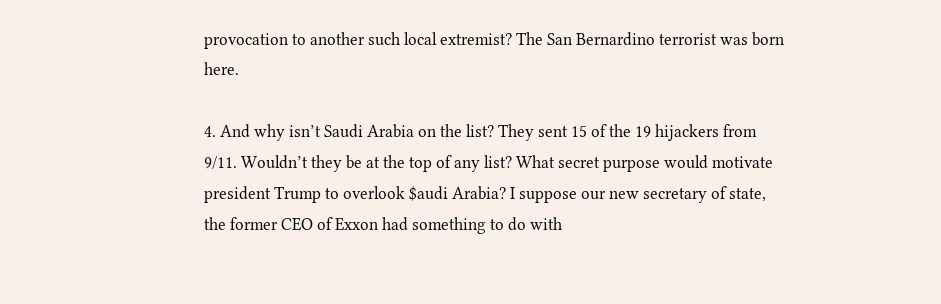provocation to another such local extremist? The San Bernardino terrorist was born here.

4. And why isn’t Saudi Arabia on the list? They sent 15 of the 19 hijackers from 9/11. Wouldn’t they be at the top of any list? What secret purpose would motivate president Trump to overlook $audi Arabia? I suppose our new secretary of state, the former CEO of Exxon had something to do with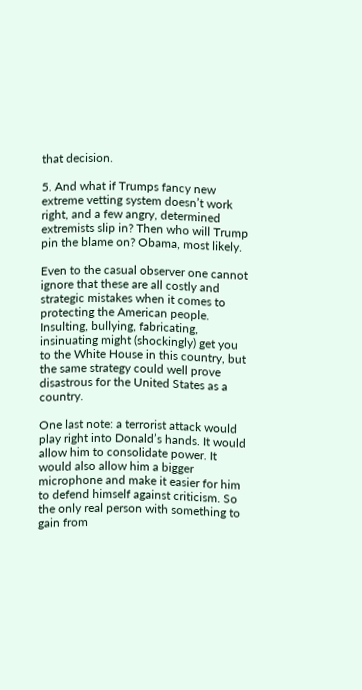that decision.

5. And what if Trumps fancy new extreme vetting system doesn’t work right, and a few angry, determined extremists slip in? Then who will Trump pin the blame on? Obama, most likely.

Even to the casual observer one cannot ignore that these are all costly and strategic mistakes when it comes to protecting the American people. Insulting, bullying, fabricating, insinuating might (shockingly) get you to the White House in this country, but the same strategy could well prove disastrous for the United States as a country.

One last note: a terrorist attack would play right into Donald’s hands. It would allow him to consolidate power. It would also allow him a bigger microphone and make it easier for him to defend himself against criticism. So the only real person with something to gain from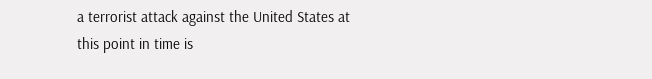a terrorist attack against the United States at this point in time is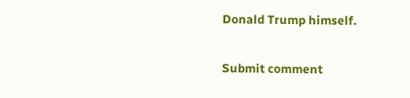Donald Trump himself.

Submit comment